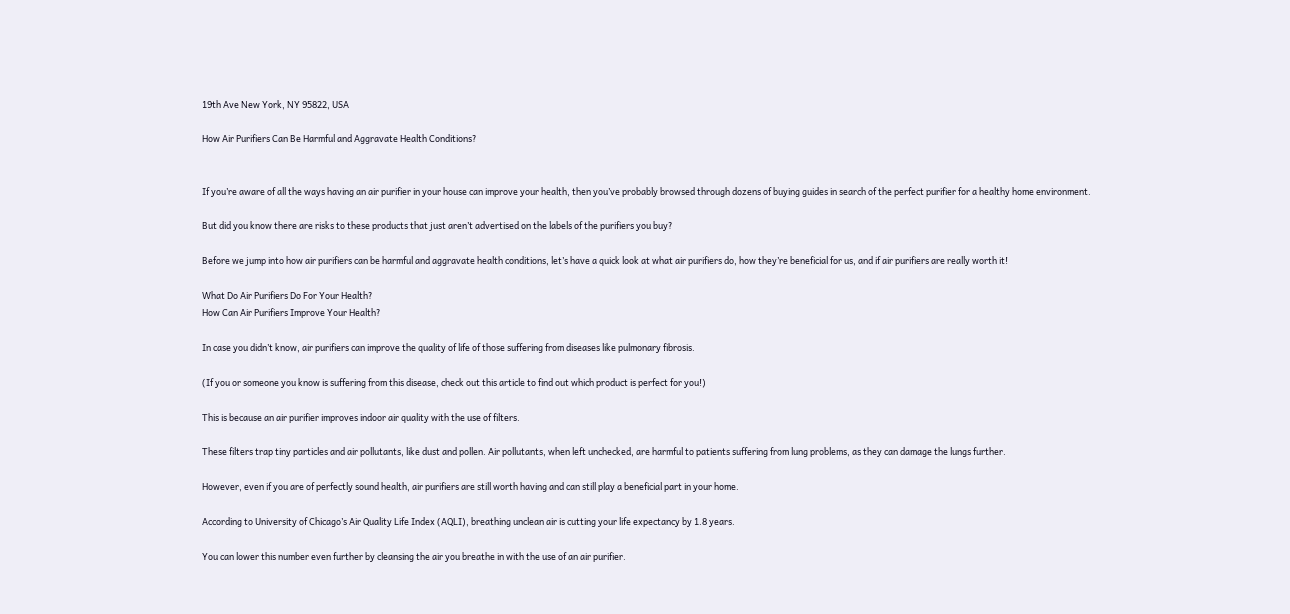19th Ave New York, NY 95822, USA

How Air Purifiers Can Be Harmful and Aggravate Health Conditions?


If you’re aware of all the ways having an air purifier in your house can improve your health, then you’ve probably browsed through dozens of buying guides in search of the perfect purifier for a healthy home environment.

But did you know there are risks to these products that just aren’t advertised on the labels of the purifiers you buy?

Before we jump into how air purifiers can be harmful and aggravate health conditions, let’s have a quick look at what air purifiers do, how they’re beneficial for us, and if air purifiers are really worth it!

What Do Air Purifiers Do For Your Health?
How Can Air Purifiers Improve Your Health?

In case you didn’t know, air purifiers can improve the quality of life of those suffering from diseases like pulmonary fibrosis.

(If you or someone you know is suffering from this disease, check out this article to find out which product is perfect for you!)

This is because an air purifier improves indoor air quality with the use of filters.

These filters trap tiny particles and air pollutants, like dust and pollen. Air pollutants, when left unchecked, are harmful to patients suffering from lung problems, as they can damage the lungs further.

However, even if you are of perfectly sound health, air purifiers are still worth having and can still play a beneficial part in your home.

According to University of Chicago’s Air Quality Life Index (AQLI), breathing unclean air is cutting your life expectancy by 1.8 years.

You can lower this number even further by cleansing the air you breathe in with the use of an air purifier.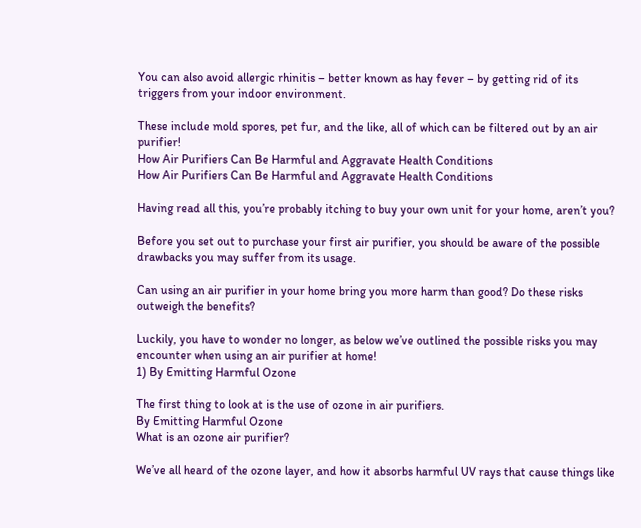You can also avoid allergic rhinitis – better known as hay fever – by getting rid of its triggers from your indoor environment.

These include mold spores, pet fur, and the like, all of which can be filtered out by an air purifier!
How Air Purifiers Can Be Harmful and Aggravate Health Conditions
How Air Purifiers Can Be Harmful and Aggravate Health Conditions

Having read all this, you’re probably itching to buy your own unit for your home, aren’t you?

Before you set out to purchase your first air purifier, you should be aware of the possible drawbacks you may suffer from its usage.

Can using an air purifier in your home bring you more harm than good? Do these risks outweigh the benefits?

Luckily, you have to wonder no longer, as below we’ve outlined the possible risks you may encounter when using an air purifier at home!
1) By Emitting Harmful Ozone

The first thing to look at is the use of ozone in air purifiers.
By Emitting Harmful Ozone
What is an ozone air purifier?

We’ve all heard of the ozone layer, and how it absorbs harmful UV rays that cause things like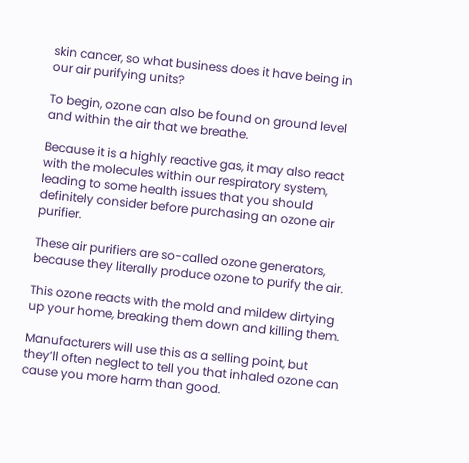skin cancer, so what business does it have being in our air purifying units?

To begin, ozone can also be found on ground level and within the air that we breathe.

Because it is a highly reactive gas, it may also react with the molecules within our respiratory system, leading to some health issues that you should definitely consider before purchasing an ozone air purifier.

These air purifiers are so-called ozone generators, because they literally produce ozone to purify the air.

This ozone reacts with the mold and mildew dirtying up your home, breaking them down and killing them.

Manufacturers will use this as a selling point, but they’ll often neglect to tell you that inhaled ozone can cause you more harm than good.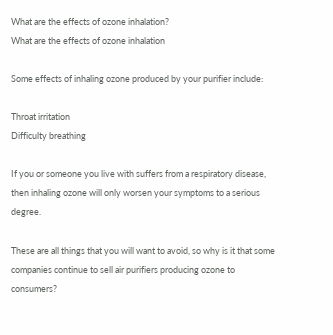What are the effects of ozone inhalation?
What are the effects of ozone inhalation

Some effects of inhaling ozone produced by your purifier include:

Throat irritation
Difficulty breathing

If you or someone you live with suffers from a respiratory disease, then inhaling ozone will only worsen your symptoms to a serious degree.

These are all things that you will want to avoid, so why is it that some companies continue to sell air purifiers producing ozone to consumers?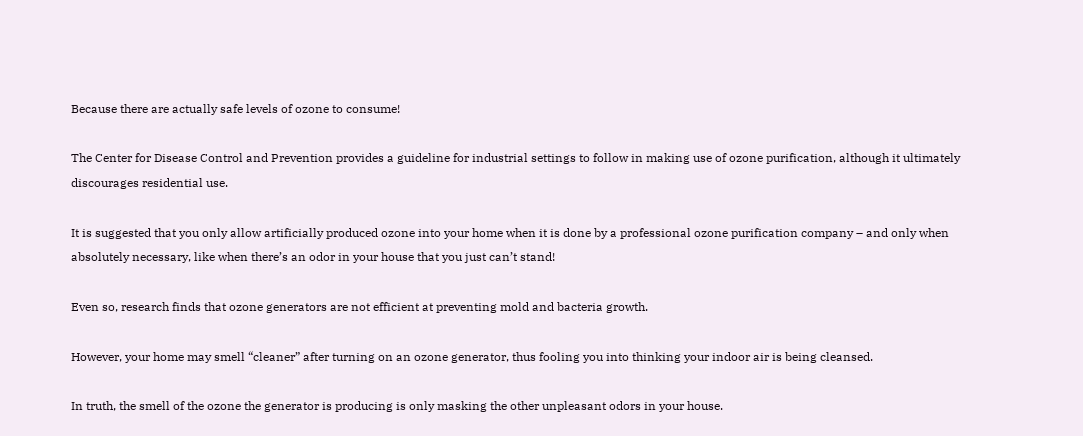Because there are actually safe levels of ozone to consume!

The Center for Disease Control and Prevention provides a guideline for industrial settings to follow in making use of ozone purification, although it ultimately discourages residential use.

It is suggested that you only allow artificially produced ozone into your home when it is done by a professional ozone purification company – and only when absolutely necessary, like when there’s an odor in your house that you just can’t stand!

Even so, research finds that ozone generators are not efficient at preventing mold and bacteria growth.

However, your home may smell “cleaner” after turning on an ozone generator, thus fooling you into thinking your indoor air is being cleansed.

In truth, the smell of the ozone the generator is producing is only masking the other unpleasant odors in your house.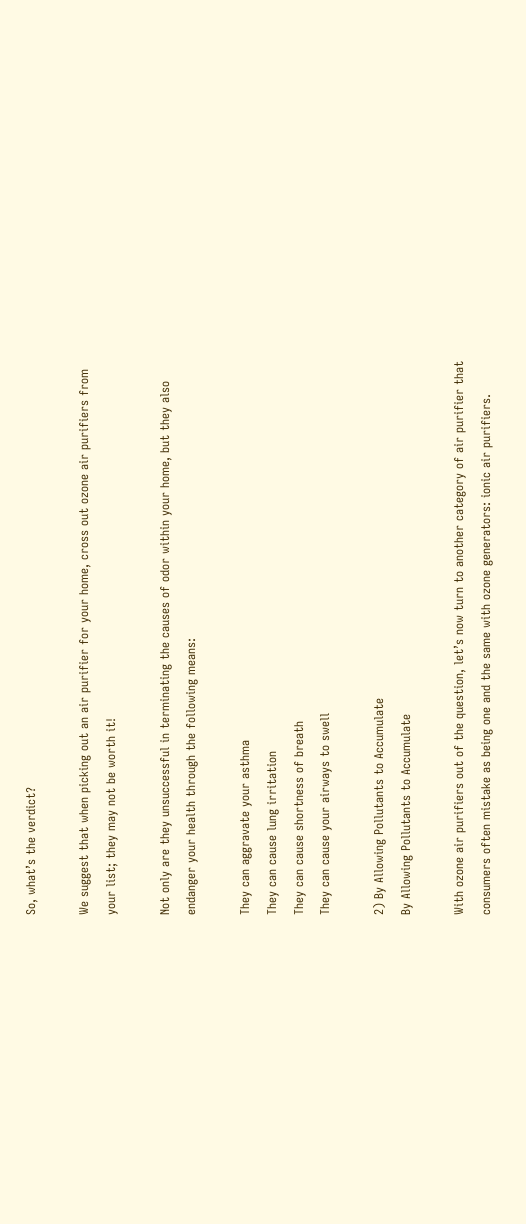So, what’s the verdict?

We suggest that when picking out an air purifier for your home, cross out ozone air purifiers from your list; they may not be worth it!

Not only are they unsuccessful in terminating the causes of odor within your home, but they also endanger your health through the following means:

They can aggravate your asthma
They can cause lung irritation
They can cause shortness of breath
They can cause your airways to swell

2) By Allowing Pollutants to Accumulate
By Allowing Pollutants to Accumulate

With ozone air purifiers out of the question, let’s now turn to another category of air purifier that consumers often mistake as being one and the same with ozone generators: ionic air purifiers.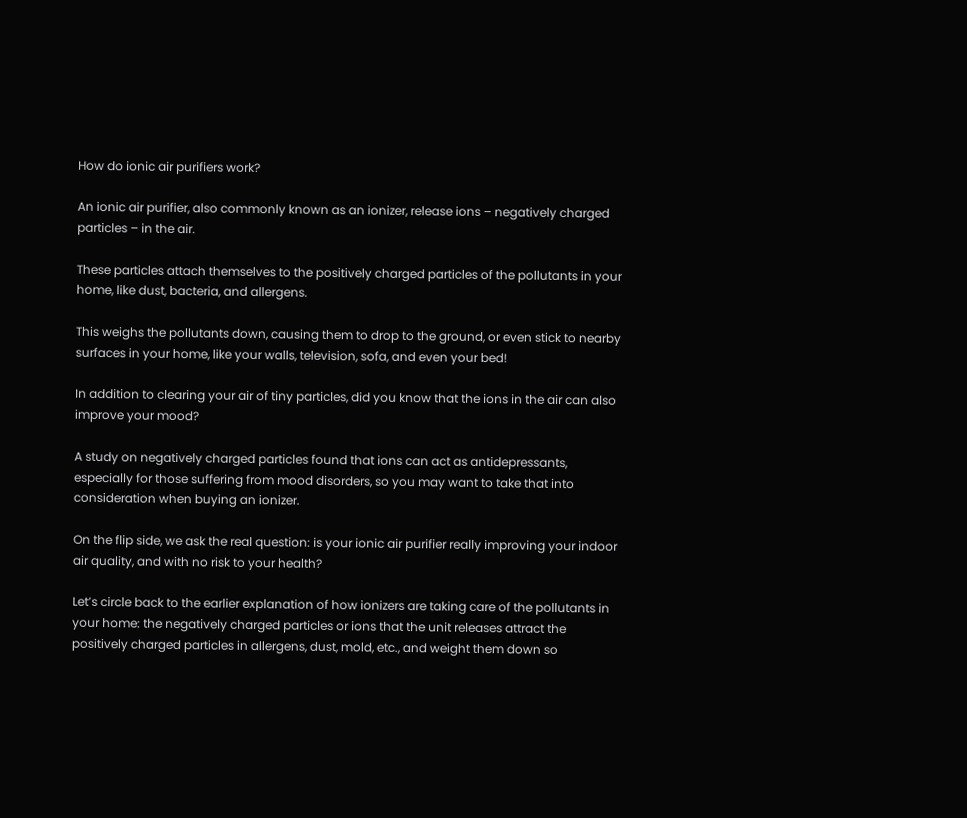How do ionic air purifiers work?

An ionic air purifier, also commonly known as an ionizer, release ions – negatively charged particles – in the air.

These particles attach themselves to the positively charged particles of the pollutants in your home, like dust, bacteria, and allergens.

This weighs the pollutants down, causing them to drop to the ground, or even stick to nearby surfaces in your home, like your walls, television, sofa, and even your bed!

In addition to clearing your air of tiny particles, did you know that the ions in the air can also improve your mood?

A study on negatively charged particles found that ions can act as antidepressants, especially for those suffering from mood disorders, so you may want to take that into consideration when buying an ionizer.

On the flip side, we ask the real question: is your ionic air purifier really improving your indoor air quality, and with no risk to your health?

Let’s circle back to the earlier explanation of how ionizers are taking care of the pollutants in your home: the negatively charged particles or ions that the unit releases attract the positively charged particles in allergens, dust, mold, etc., and weight them down so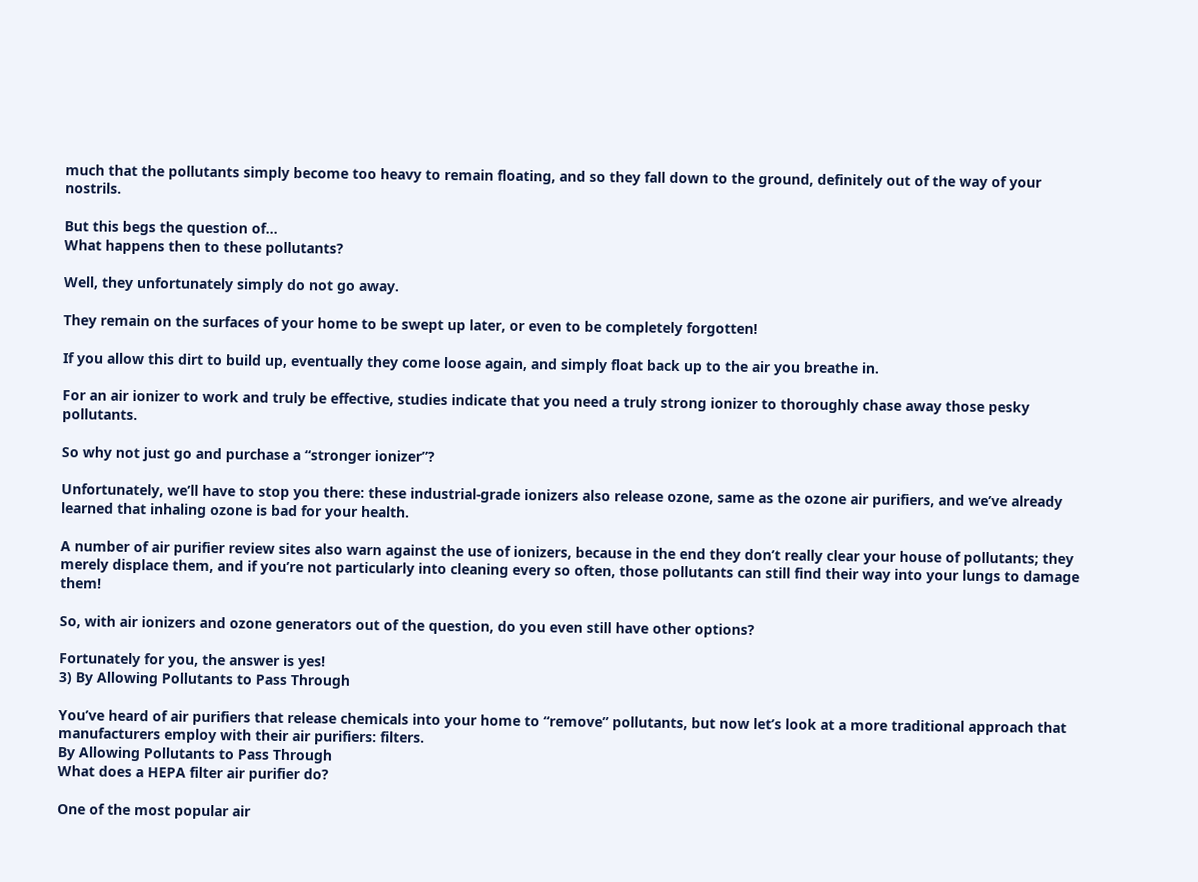much that the pollutants simply become too heavy to remain floating, and so they fall down to the ground, definitely out of the way of your nostrils.

But this begs the question of…
What happens then to these pollutants?

Well, they unfortunately simply do not go away.

They remain on the surfaces of your home to be swept up later, or even to be completely forgotten!

If you allow this dirt to build up, eventually they come loose again, and simply float back up to the air you breathe in.

For an air ionizer to work and truly be effective, studies indicate that you need a truly strong ionizer to thoroughly chase away those pesky pollutants.

So why not just go and purchase a “stronger ionizer”?

Unfortunately, we’ll have to stop you there: these industrial-grade ionizers also release ozone, same as the ozone air purifiers, and we’ve already learned that inhaling ozone is bad for your health.

A number of air purifier review sites also warn against the use of ionizers, because in the end they don’t really clear your house of pollutants; they merely displace them, and if you’re not particularly into cleaning every so often, those pollutants can still find their way into your lungs to damage them!

So, with air ionizers and ozone generators out of the question, do you even still have other options?

Fortunately for you, the answer is yes!
3) By Allowing Pollutants to Pass Through

You’ve heard of air purifiers that release chemicals into your home to “remove” pollutants, but now let’s look at a more traditional approach that manufacturers employ with their air purifiers: filters.
By Allowing Pollutants to Pass Through
What does a HEPA filter air purifier do?

One of the most popular air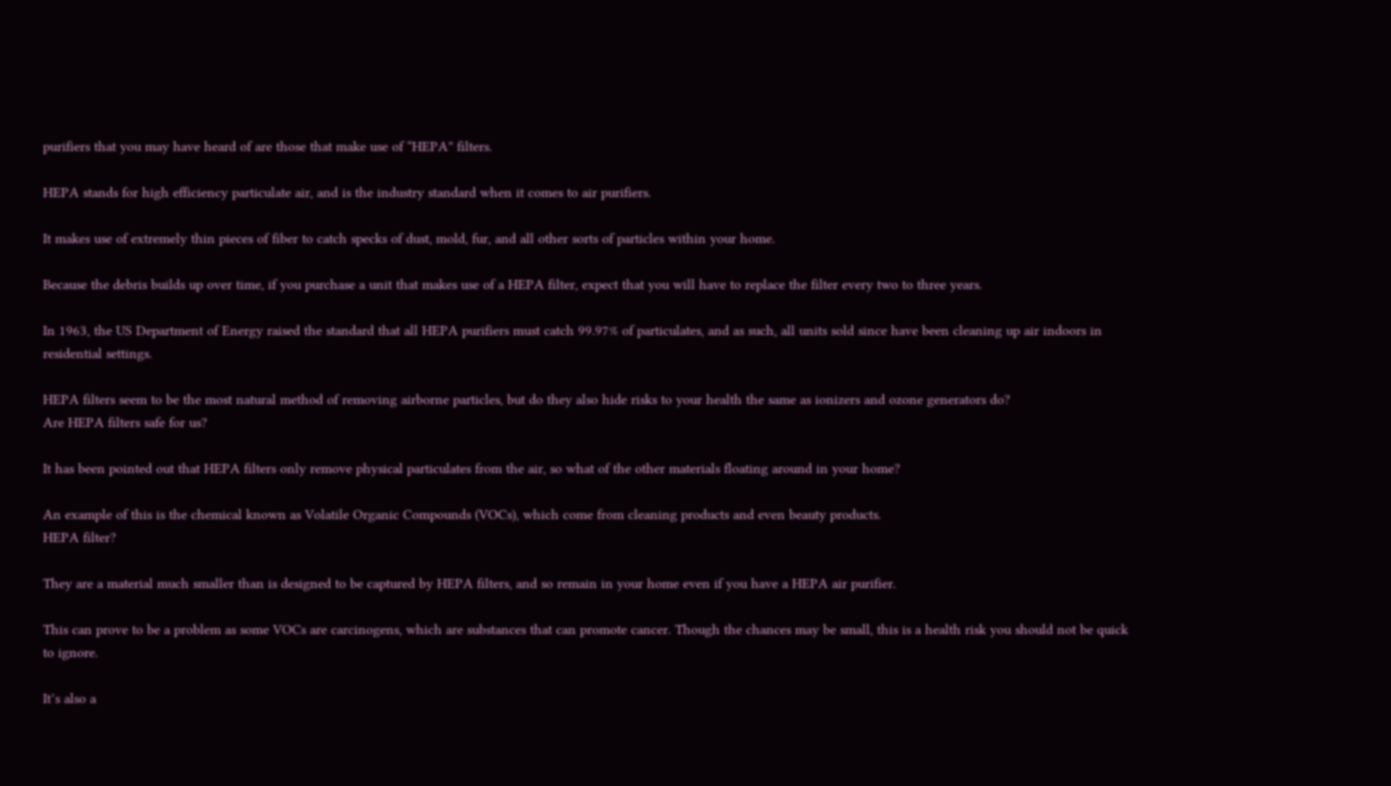purifiers that you may have heard of are those that make use of “HEPA” filters.

HEPA stands for high efficiency particulate air, and is the industry standard when it comes to air purifiers.

It makes use of extremely thin pieces of fiber to catch specks of dust, mold, fur, and all other sorts of particles within your home.

Because the debris builds up over time, if you purchase a unit that makes use of a HEPA filter, expect that you will have to replace the filter every two to three years.

In 1963, the US Department of Energy raised the standard that all HEPA purifiers must catch 99.97% of particulates, and as such, all units sold since have been cleaning up air indoors in residential settings.

HEPA filters seem to be the most natural method of removing airborne particles, but do they also hide risks to your health the same as ionizers and ozone generators do?
Are HEPA filters safe for us?

It has been pointed out that HEPA filters only remove physical particulates from the air, so what of the other materials floating around in your home?

An example of this is the chemical known as Volatile Organic Compounds (VOCs), which come from cleaning products and even beauty products.
HEPA filter?

They are a material much smaller than is designed to be captured by HEPA filters, and so remain in your home even if you have a HEPA air purifier.

This can prove to be a problem as some VOCs are carcinogens, which are substances that can promote cancer. Though the chances may be small, this is a health risk you should not be quick to ignore.

It’s also a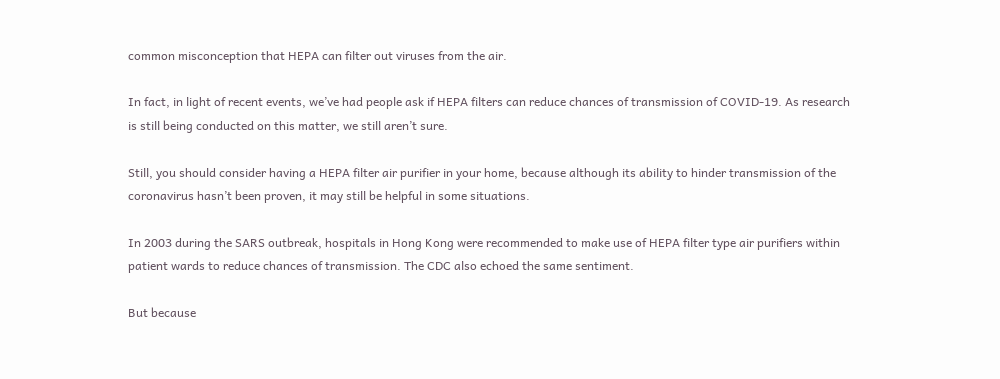common misconception that HEPA can filter out viruses from the air.

In fact, in light of recent events, we’ve had people ask if HEPA filters can reduce chances of transmission of COVID-19. As research is still being conducted on this matter, we still aren’t sure.

Still, you should consider having a HEPA filter air purifier in your home, because although its ability to hinder transmission of the coronavirus hasn’t been proven, it may still be helpful in some situations.

In 2003 during the SARS outbreak, hospitals in Hong Kong were recommended to make use of HEPA filter type air purifiers within patient wards to reduce chances of transmission. The CDC also echoed the same sentiment.

But because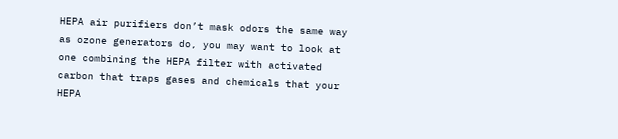HEPA air purifiers don’t mask odors the same way as ozone generators do, you may want to look at one combining the HEPA filter with activated carbon that traps gases and chemicals that your HEPA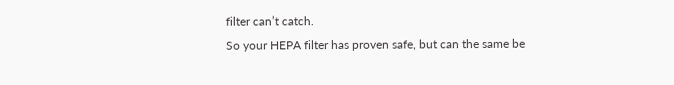filter can’t catch.
So your HEPA filter has proven safe, but can the same be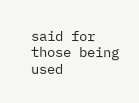said for those being used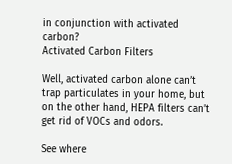in conjunction with activated carbon?
Activated Carbon Filters

Well, activated carbon alone can’t trap particulates in your home, but on the other hand, HEPA filters can’t get rid of VOCs and odors.

See where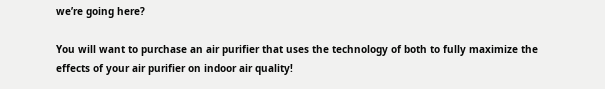we’re going here?

You will want to purchase an air purifier that uses the technology of both to fully maximize the effects of your air purifier on indoor air quality!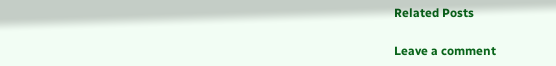Related Posts

Leave a comment